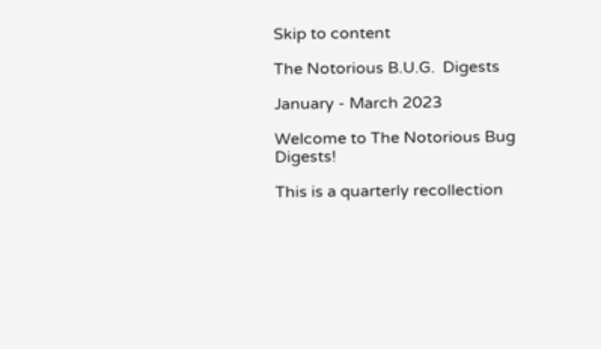Skip to content

The Notorious B.U.G.  Digests

January - March 2023

Welcome to The Notorious Bug Digests!

This is a quarterly recollection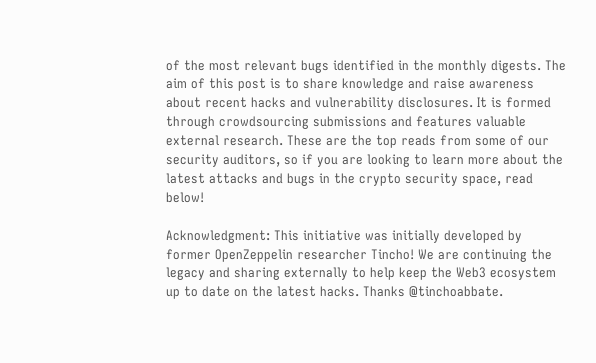of the most relevant bugs identified in the monthly digests. The aim of this post is to share knowledge and raise awareness about recent hacks and vulnerability disclosures. It is formed through crowdsourcing submissions and features valuable external research. These are the top reads from some of our security auditors, so if you are looking to learn more about the latest attacks and bugs in the crypto security space, read below!

Acknowledgment: This initiative was initially developed by former OpenZeppelin researcher Tincho! We are continuing the legacy and sharing externally to help keep the Web3 ecosystem up to date on the latest hacks. Thanks @tinchoabbate.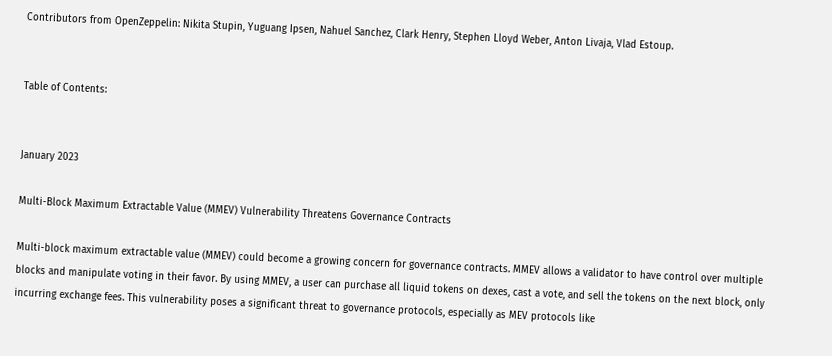Contributors from OpenZeppelin: Nikita Stupin, Yuguang Ipsen, Nahuel Sanchez, Clark Henry, Stephen Lloyd Weber, Anton Livaja, Vlad Estoup.


Table of Contents:


January 2023

Multi-Block Maximum Extractable Value (MMEV) Vulnerability Threatens Governance Contracts

Multi-block maximum extractable value (MMEV) could become a growing concern for governance contracts. MMEV allows a validator to have control over multiple blocks and manipulate voting in their favor. By using MMEV, a user can purchase all liquid tokens on dexes, cast a vote, and sell the tokens on the next block, only incurring exchange fees. This vulnerability poses a significant threat to governance protocols, especially as MEV protocols like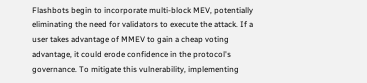Flashbots begin to incorporate multi-block MEV, potentially eliminating the need for validators to execute the attack. If a user takes advantage of MMEV to gain a cheap voting advantage, it could erode confidence in the protocol's governance. To mitigate this vulnerability, implementing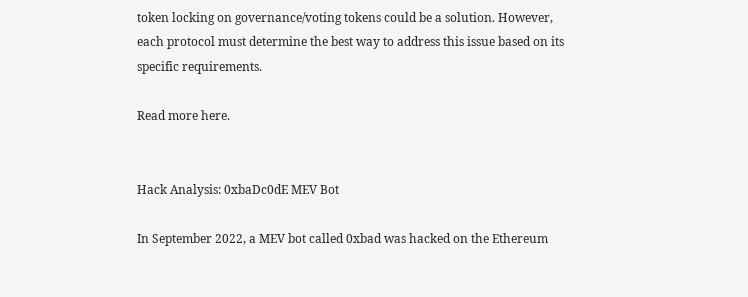token locking on governance/voting tokens could be a solution. However, each protocol must determine the best way to address this issue based on its specific requirements.

Read more here.


Hack Analysis: 0xbaDc0dE MEV Bot

In September 2022, a MEV bot called 0xbad was hacked on the Ethereum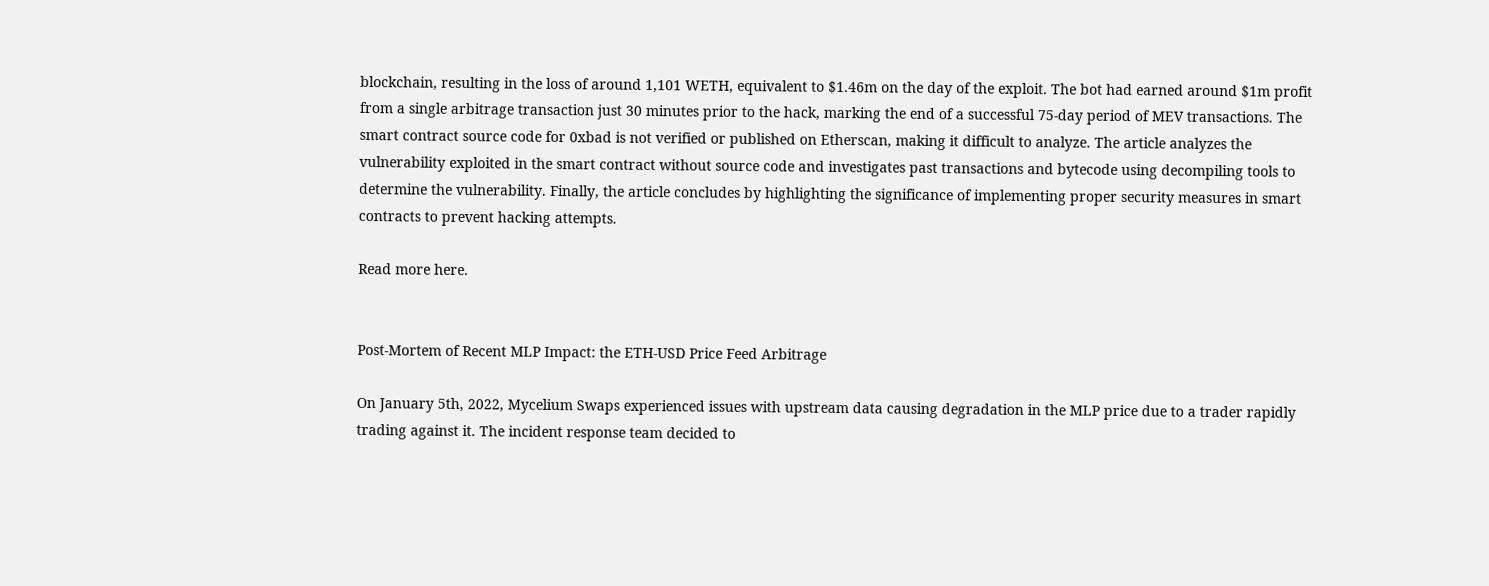blockchain, resulting in the loss of around 1,101 WETH, equivalent to $1.46m on the day of the exploit. The bot had earned around $1m profit from a single arbitrage transaction just 30 minutes prior to the hack, marking the end of a successful 75-day period of MEV transactions. The smart contract source code for 0xbad is not verified or published on Etherscan, making it difficult to analyze. The article analyzes the vulnerability exploited in the smart contract without source code and investigates past transactions and bytecode using decompiling tools to determine the vulnerability. Finally, the article concludes by highlighting the significance of implementing proper security measures in smart contracts to prevent hacking attempts.

Read more here.


Post-Mortem of Recent MLP Impact: the ETH-USD Price Feed Arbitrage

On January 5th, 2022, Mycelium Swaps experienced issues with upstream data causing degradation in the MLP price due to a trader rapidly trading against it. The incident response team decided to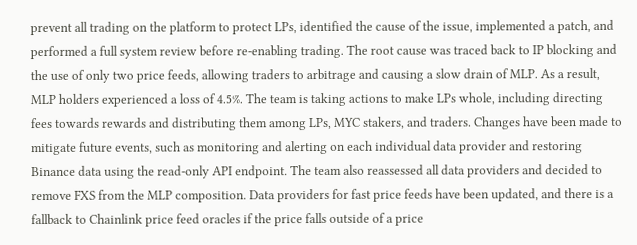prevent all trading on the platform to protect LPs, identified the cause of the issue, implemented a patch, and performed a full system review before re-enabling trading. The root cause was traced back to IP blocking and the use of only two price feeds, allowing traders to arbitrage and causing a slow drain of MLP. As a result, MLP holders experienced a loss of 4.5%. The team is taking actions to make LPs whole, including directing fees towards rewards and distributing them among LPs, MYC stakers, and traders. Changes have been made to mitigate future events, such as monitoring and alerting on each individual data provider and restoring Binance data using the read-only API endpoint. The team also reassessed all data providers and decided to remove FXS from the MLP composition. Data providers for fast price feeds have been updated, and there is a fallback to Chainlink price feed oracles if the price falls outside of a price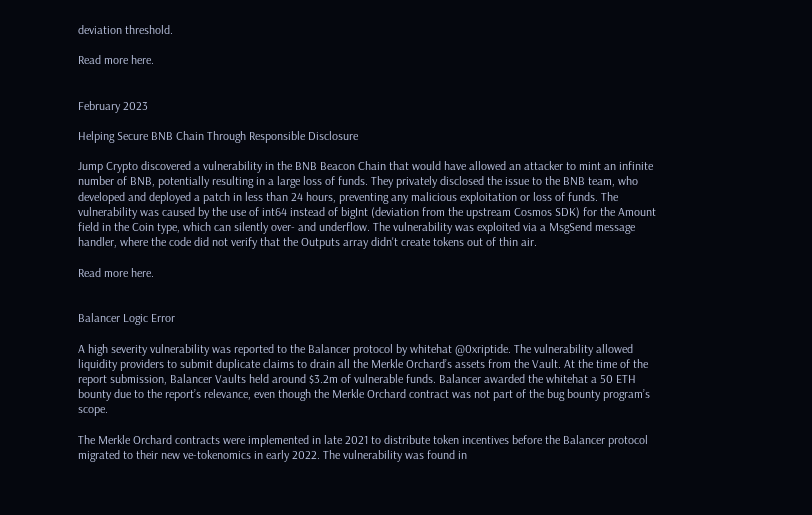deviation threshold.

Read more here.


February 2023

Helping Secure BNB Chain Through Responsible Disclosure

Jump Crypto discovered a vulnerability in the BNB Beacon Chain that would have allowed an attacker to mint an infinite number of BNB, potentially resulting in a large loss of funds. They privately disclosed the issue to the BNB team, who developed and deployed a patch in less than 24 hours, preventing any malicious exploitation or loss of funds. The vulnerability was caused by the use of int64 instead of bigInt (deviation from the upstream Cosmos SDK) for the Amount field in the Coin type, which can silently over- and underflow. The vulnerability was exploited via a MsgSend message handler, where the code did not verify that the Outputs array didn't create tokens out of thin air.

Read more here.


Balancer Logic Error

A high severity vulnerability was reported to the Balancer protocol by whitehat @0xriptide. The vulnerability allowed liquidity providers to submit duplicate claims to drain all the Merkle Orchard’s assets from the Vault. At the time of the report submission, Balancer Vaults held around $3.2m of vulnerable funds. Balancer awarded the whitehat a 50 ETH bounty due to the report’s relevance, even though the Merkle Orchard contract was not part of the bug bounty program’s scope.

The Merkle Orchard contracts were implemented in late 2021 to distribute token incentives before the Balancer protocol migrated to their new ve-tokenomics in early 2022. The vulnerability was found in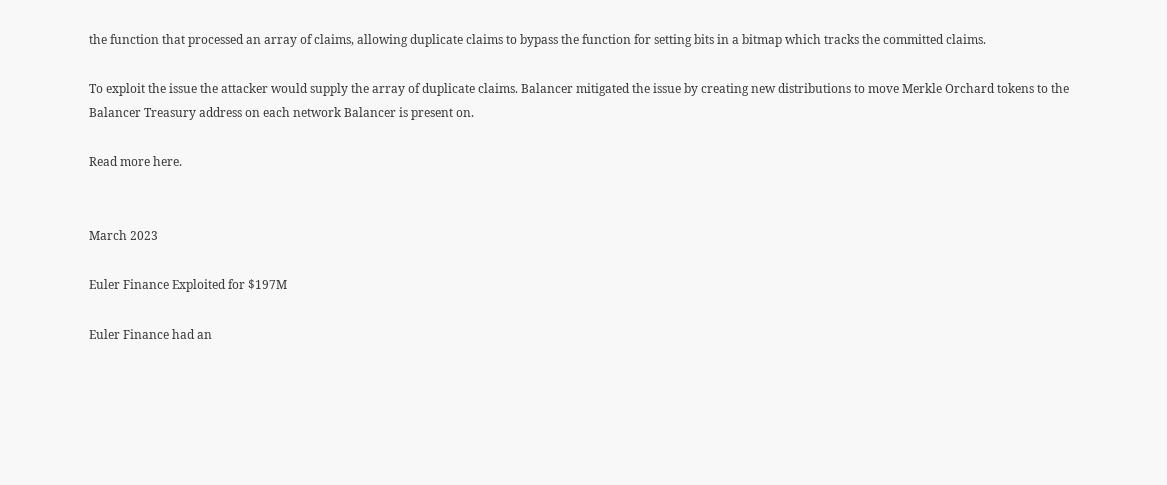the function that processed an array of claims, allowing duplicate claims to bypass the function for setting bits in a bitmap which tracks the committed claims.

To exploit the issue the attacker would supply the array of duplicate claims. Balancer mitigated the issue by creating new distributions to move Merkle Orchard tokens to the Balancer Treasury address on each network Balancer is present on.

Read more here.


March 2023

Euler Finance Exploited for $197M

Euler Finance had an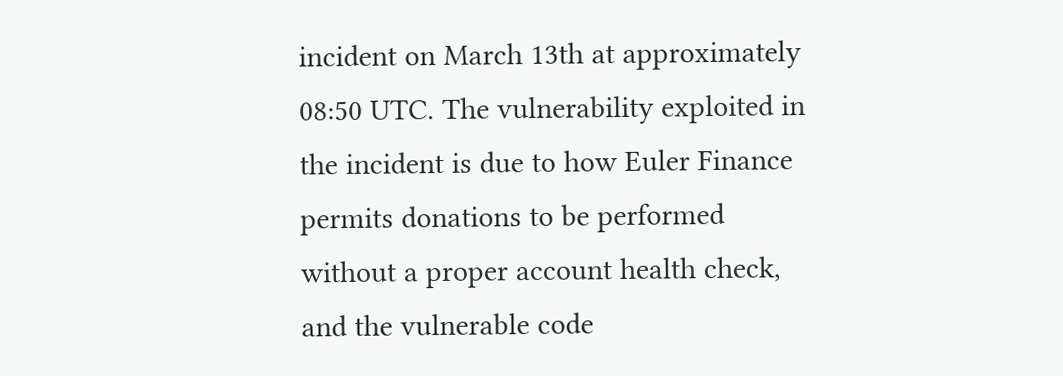incident on March 13th at approximately 08:50 UTC. The vulnerability exploited in the incident is due to how Euler Finance permits donations to be performed without a proper account health check, and the vulnerable code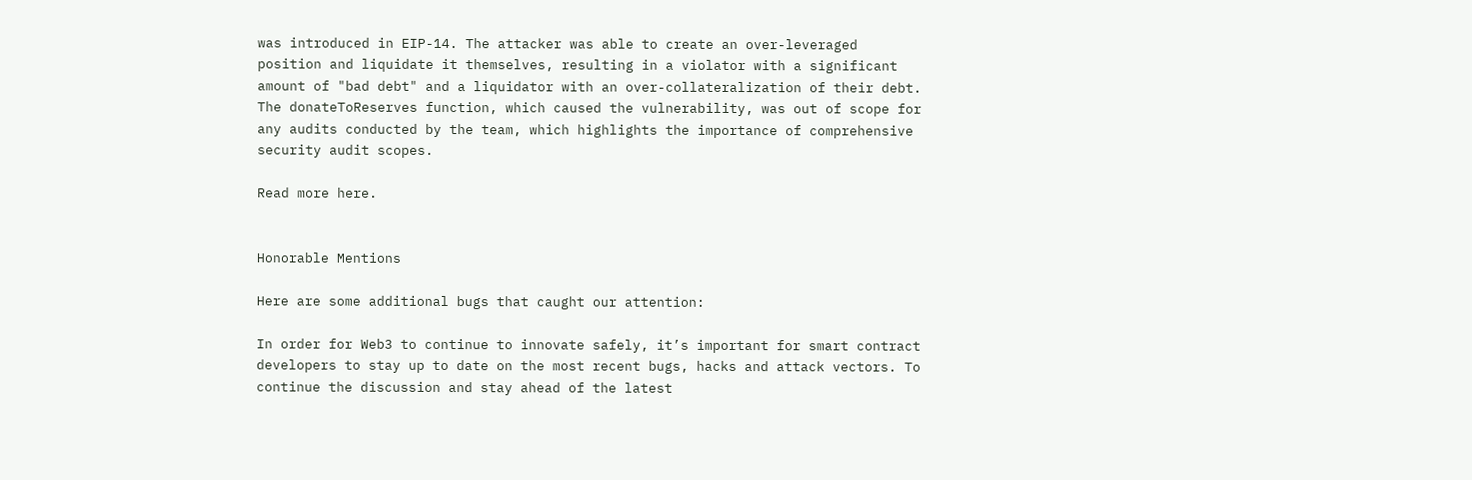was introduced in EIP-14. The attacker was able to create an over-leveraged position and liquidate it themselves, resulting in a violator with a significant amount of "bad debt" and a liquidator with an over-collateralization of their debt. The donateToReserves function, which caused the vulnerability, was out of scope for any audits conducted by the team, which highlights the importance of comprehensive security audit scopes.

Read more here.


Honorable Mentions

Here are some additional bugs that caught our attention:

In order for Web3 to continue to innovate safely, it’s important for smart contract developers to stay up to date on the most recent bugs, hacks and attack vectors. To continue the discussion and stay ahead of the latest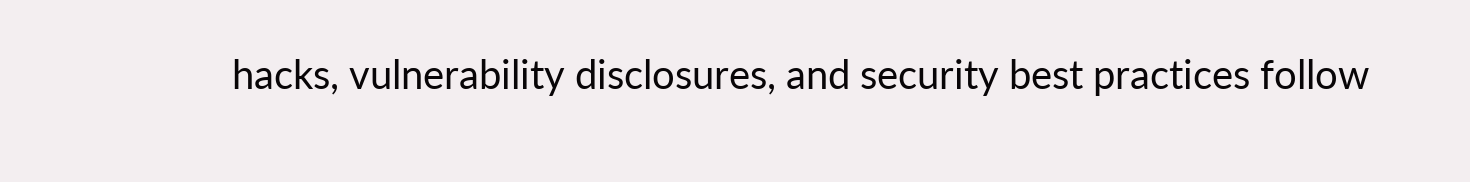hacks, vulnerability disclosures, and security best practices follow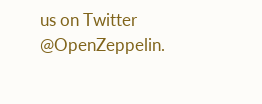us on Twitter @OpenZeppelin.